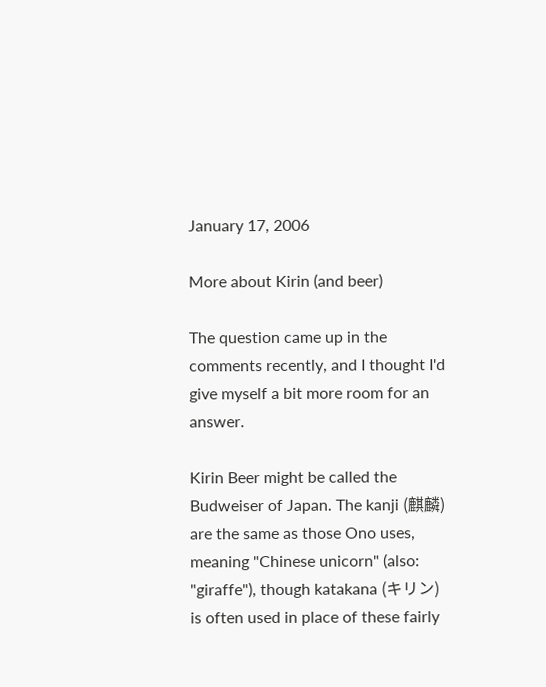January 17, 2006

More about Kirin (and beer)

The question came up in the comments recently, and I thought I'd give myself a bit more room for an answer.

Kirin Beer might be called the Budweiser of Japan. The kanji (麒麟) are the same as those Ono uses, meaning "Chinese unicorn" (also: "giraffe"), though katakana (キリン) is often used in place of these fairly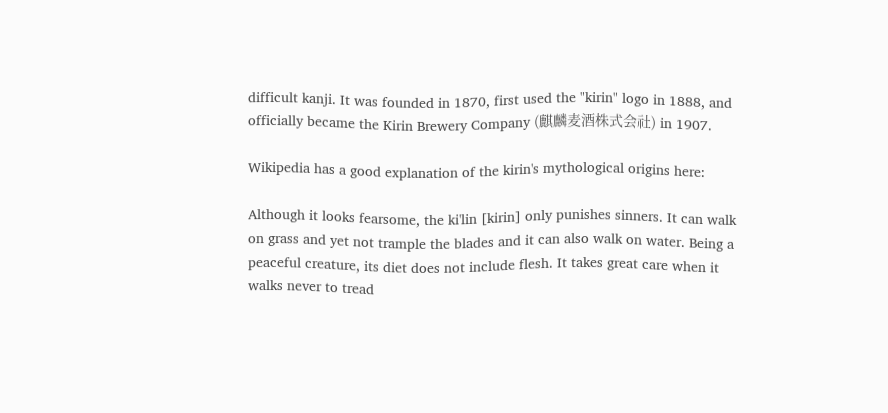difficult kanji. It was founded in 1870, first used the "kirin" logo in 1888, and officially became the Kirin Brewery Company (麒麟麦酒株式会社) in 1907.

Wikipedia has a good explanation of the kirin's mythological origins here:

Although it looks fearsome, the ki'lin [kirin] only punishes sinners. It can walk on grass and yet not trample the blades and it can also walk on water. Being a peaceful creature, its diet does not include flesh. It takes great care when it walks never to tread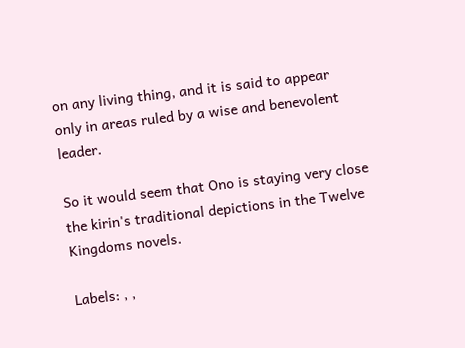on any living thing, and it is said to appear only in areas ruled by a wise and benevolent leader.

So it would seem that Ono is staying very close the kirin's traditional depictions in the Twelve Kingdoms novels.

Labels: , ,